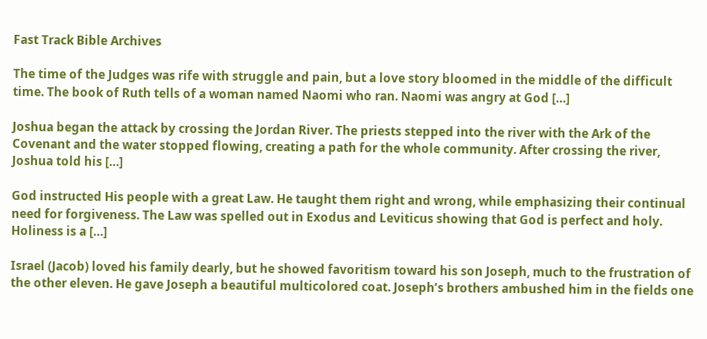Fast Track Bible Archives

The time of the Judges was rife with struggle and pain, but a love story bloomed in the middle of the difficult time. The book of Ruth tells of a woman named Naomi who ran. Naomi was angry at God […]

Joshua began the attack by crossing the Jordan River. The priests stepped into the river with the Ark of the Covenant and the water stopped flowing, creating a path for the whole community. After crossing the river, Joshua told his […]

God instructed His people with a great Law. He taught them right and wrong, while emphasizing their continual need for forgiveness. The Law was spelled out in Exodus and Leviticus showing that God is perfect and holy. Holiness is a […]

Israel (Jacob) loved his family dearly, but he showed favoritism toward his son Joseph, much to the frustration of the other eleven. He gave Joseph a beautiful multicolored coat. Joseph’s brothers ambushed him in the fields one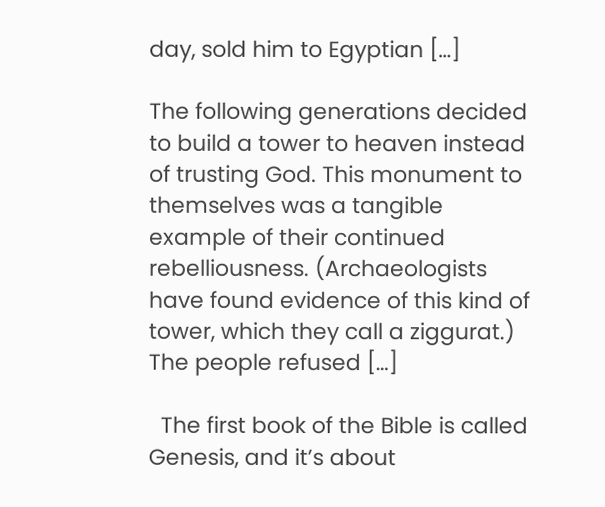day, sold him to Egyptian […]

The following generations decided to build a tower to heaven instead of trusting God. This monument to themselves was a tangible example of their continued rebelliousness. (Archaeologists have found evidence of this kind of tower, which they call a ziggurat.) The people refused […]

  The first book of the Bible is called Genesis, and it’s about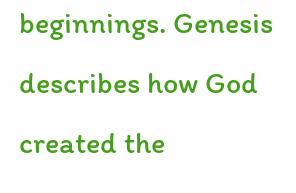beginnings. Genesis describes how God created the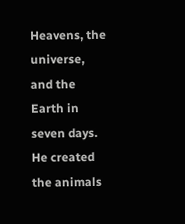Heavens, the universe, and the Earth in seven days. He created the animals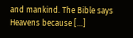and mankind. The Bible says Heavens because […]